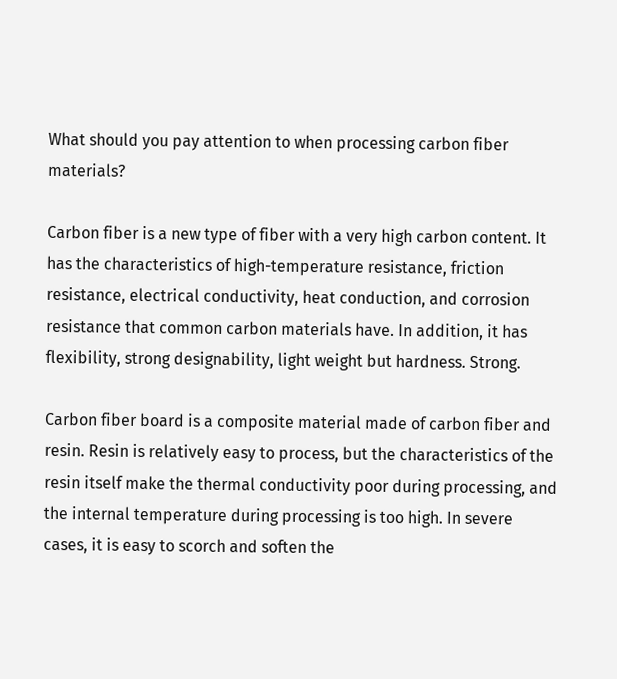What should you pay attention to when processing carbon fiber materials?

Carbon fiber is a new type of fiber with a very high carbon content. It has the characteristics of high-temperature resistance, friction resistance, electrical conductivity, heat conduction, and corrosion resistance that common carbon materials have. In addition, it has flexibility, strong designability, light weight but hardness. Strong.

Carbon fiber board is a composite material made of carbon fiber and resin. Resin is relatively easy to process, but the characteristics of the resin itself make the thermal conductivity poor during processing, and the internal temperature during processing is too high. In severe cases, it is easy to scorch and soften the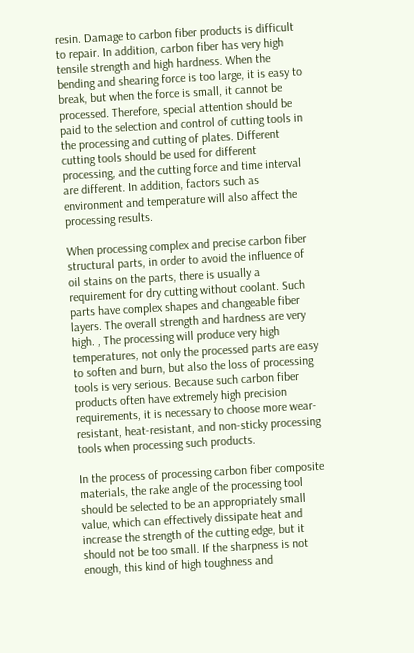resin. Damage to carbon fiber products is difficult to repair. In addition, carbon fiber has very high tensile strength and high hardness. When the bending and shearing force is too large, it is easy to break, but when the force is small, it cannot be processed. Therefore, special attention should be paid to the selection and control of cutting tools in the processing and cutting of plates. Different cutting tools should be used for different processing, and the cutting force and time interval are different. In addition, factors such as environment and temperature will also affect the processing results.

When processing complex and precise carbon fiber structural parts, in order to avoid the influence of oil stains on the parts, there is usually a requirement for dry cutting without coolant. Such parts have complex shapes and changeable fiber layers. The overall strength and hardness are very high. , The processing will produce very high temperatures, not only the processed parts are easy to soften and burn, but also the loss of processing tools is very serious. Because such carbon fiber products often have extremely high precision requirements, it is necessary to choose more wear-resistant, heat-resistant, and non-sticky processing tools when processing such products.

In the process of processing carbon fiber composite materials, the rake angle of the processing tool should be selected to be an appropriately small value, which can effectively dissipate heat and increase the strength of the cutting edge, but it should not be too small. If the sharpness is not enough, this kind of high toughness and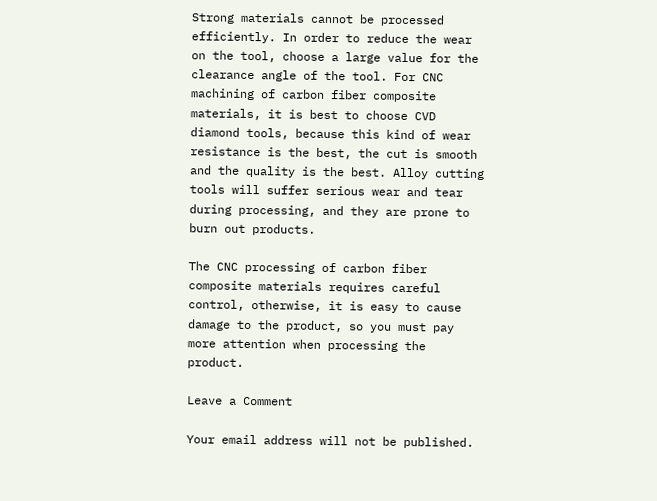Strong materials cannot be processed efficiently. In order to reduce the wear on the tool, choose a large value for the clearance angle of the tool. For CNC machining of carbon fiber composite materials, it is best to choose CVD diamond tools, because this kind of wear resistance is the best, the cut is smooth and the quality is the best. Alloy cutting tools will suffer serious wear and tear during processing, and they are prone to burn out products.

The CNC processing of carbon fiber composite materials requires careful control, otherwise, it is easy to cause damage to the product, so you must pay more attention when processing the product.

Leave a Comment

Your email address will not be published.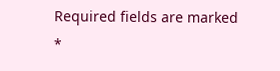Required fields are marked *